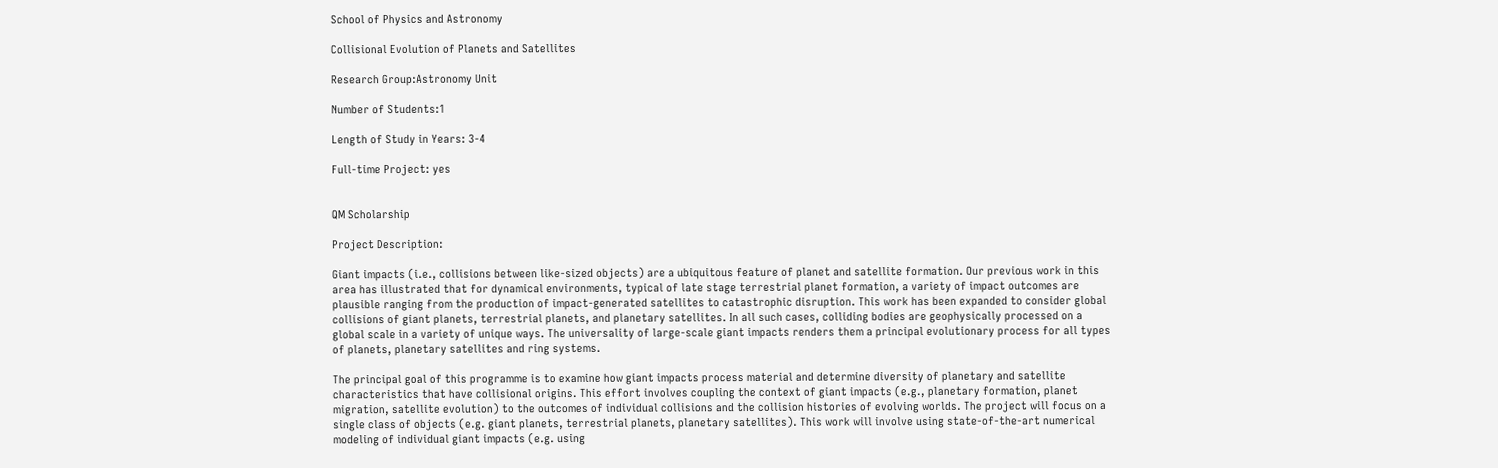School of Physics and Astronomy

Collisional Evolution of Planets and Satellites

Research Group:Astronomy Unit

Number of Students:1

Length of Study in Years: 3-4

Full-time Project: yes


QM Scholarship

Project Description:

Giant impacts (i.e., collisions between like-sized objects) are a ubiquitous feature of planet and satellite formation. Our previous work in this area has illustrated that for dynamical environments, typical of late stage terrestrial planet formation, a variety of impact outcomes are plausible ranging from the production of impact-generated satellites to catastrophic disruption. This work has been expanded to consider global collisions of giant planets, terrestrial planets, and planetary satellites. In all such cases, colliding bodies are geophysically processed on a global scale in a variety of unique ways. The universality of large-scale giant impacts renders them a principal evolutionary process for all types of planets, planetary satellites and ring systems.

The principal goal of this programme is to examine how giant impacts process material and determine diversity of planetary and satellite characteristics that have collisional origins. This effort involves coupling the context of giant impacts (e.g., planetary formation, planet migration, satellite evolution) to the outcomes of individual collisions and the collision histories of evolving worlds. The project will focus on a single class of objects (e.g. giant planets, terrestrial planets, planetary satellites). This work will involve using state-of-the-art numerical modeling of individual giant impacts (e.g. using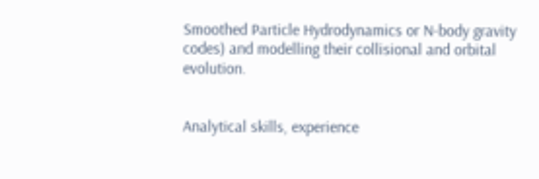Smoothed Particle Hydrodynamics or N-body gravity codes) and modelling their collisional and orbital evolution.


Analytical skills, experience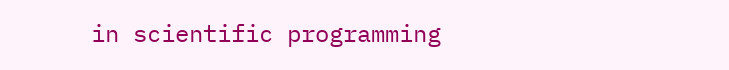in scientific programming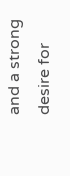and a strong desire for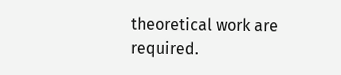theoretical work are required.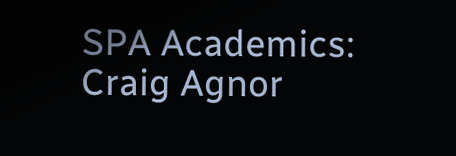SPA Academics: Craig Agnor